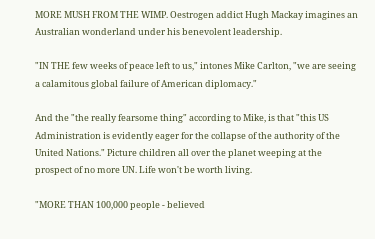MORE MUSH FROM THE WIMP. Oestrogen addict Hugh Mackay imagines an Australian wonderland under his benevolent leadership.

"IN THE few weeks of peace left to us," intones Mike Carlton, "we are seeing a calamitous global failure of American diplomacy."

And the "the really fearsome thing" according to Mike, is that "this US Administration is evidently eager for the collapse of the authority of the United Nations." Picture children all over the planet weeping at the prospect of no more UN. Life won't be worth living.

"MORE THAN 100,000 people - believed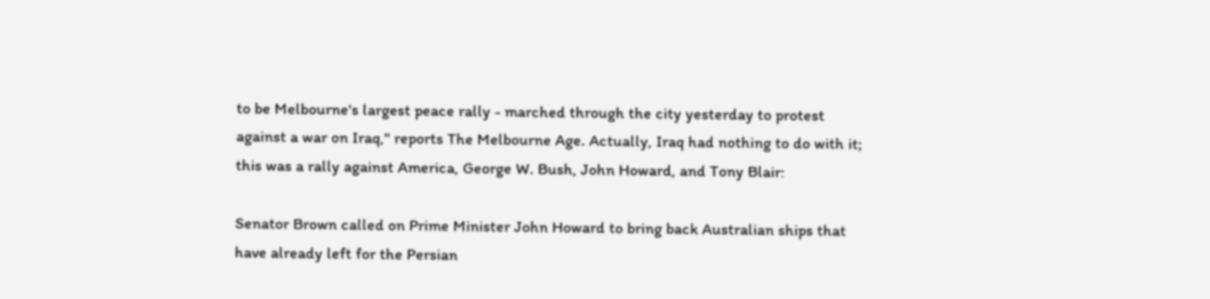to be Melbourne's largest peace rally - marched through the city yesterday to protest against a war on Iraq," reports The Melbourne Age. Actually, Iraq had nothing to do with it; this was a rally against America, George W. Bush, John Howard, and Tony Blair:

Senator Brown called on Prime Minister John Howard to bring back Australian ships that have already left for the Persian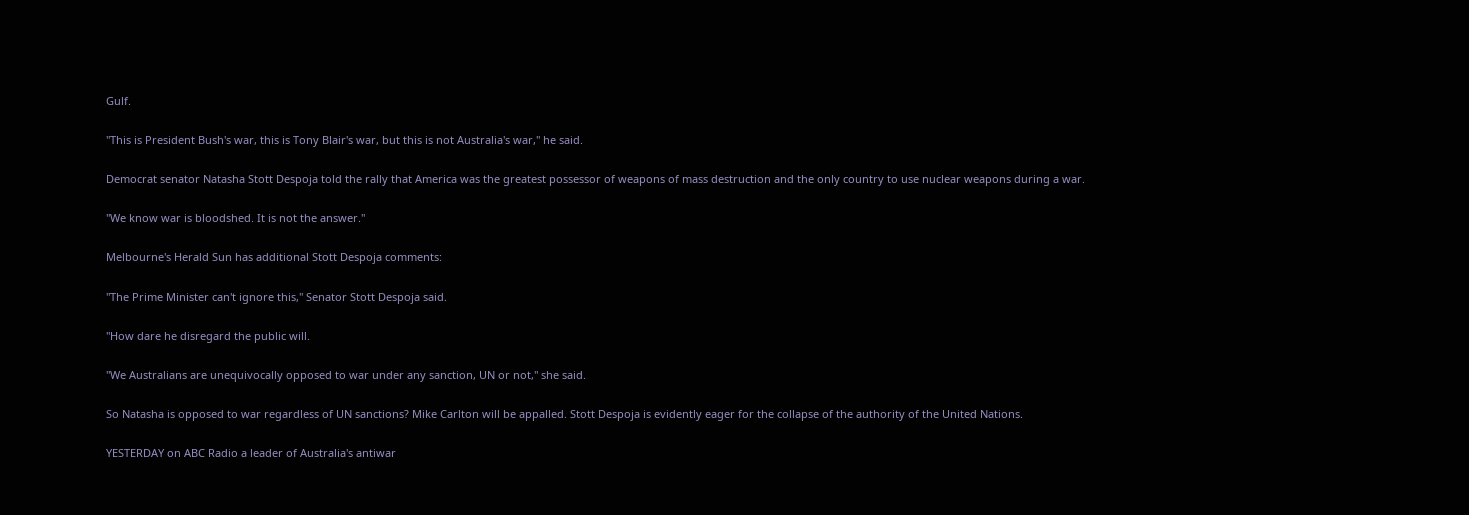Gulf.

"This is President Bush's war, this is Tony Blair's war, but this is not Australia's war," he said.

Democrat senator Natasha Stott Despoja told the rally that America was the greatest possessor of weapons of mass destruction and the only country to use nuclear weapons during a war.

"We know war is bloodshed. It is not the answer."

Melbourne's Herald Sun has additional Stott Despoja comments:

"The Prime Minister can't ignore this," Senator Stott Despoja said.

"How dare he disregard the public will.

"We Australians are unequivocally opposed to war under any sanction, UN or not," she said.

So Natasha is opposed to war regardless of UN sanctions? Mike Carlton will be appalled. Stott Despoja is evidently eager for the collapse of the authority of the United Nations.

YESTERDAY on ABC Radio a leader of Australia's antiwar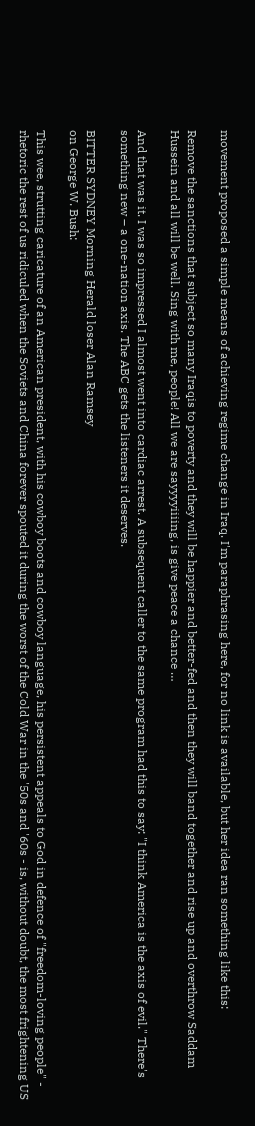movement proposed a simple means of achieving regime change in Iraq. I'm paraphrasing here, for no link is available, but her idea ran something like this:

Remove the sanctions that subject so many Iraqis to poverty and they will be happier and better-fed and then they will band together and rise up and overthrow Saddam Hussein and all will be well. Sing with me, people! All we are sayyyyiiiing, is give peace a chance …

And that was it. I was so impressed I almost went into cardiac arrest. A subsequent caller to the same program had this to say: "I think America is the axis of evil." There's something new – a one-nation axis. The ABC gets the listeners it deserves.

BITTER SYDNEY Morning Herald loser Alan Ramsey
on George W. Bush:

This wee, strutting caricature of an American president, with his cowboy boots and cowboy language, his persistent appeals to God in defence of "freedom-loving people" - rhetoric the rest of us ridiculed when the Soviets and China forever spouted it during the worst of the Cold War in the '50s and '60s - is, without doubt, the most frightening US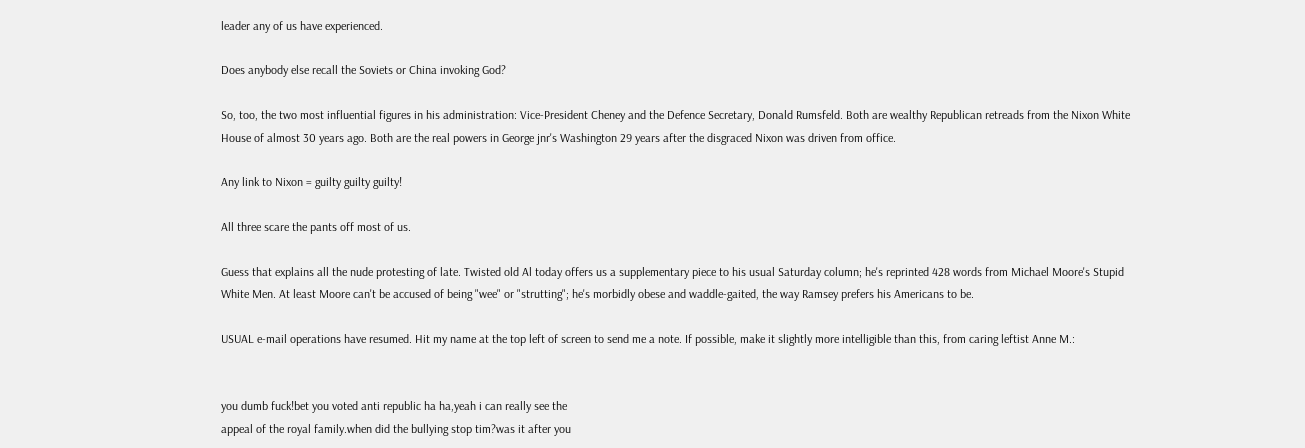leader any of us have experienced.

Does anybody else recall the Soviets or China invoking God?

So, too, the two most influential figures in his administration: Vice-President Cheney and the Defence Secretary, Donald Rumsfeld. Both are wealthy Republican retreads from the Nixon White House of almost 30 years ago. Both are the real powers in George jnr's Washington 29 years after the disgraced Nixon was driven from office.

Any link to Nixon = guilty guilty guilty!

All three scare the pants off most of us.

Guess that explains all the nude protesting of late. Twisted old Al today offers us a supplementary piece to his usual Saturday column; he's reprinted 428 words from Michael Moore's Stupid White Men. At least Moore can't be accused of being "wee" or "strutting"; he's morbidly obese and waddle-gaited, the way Ramsey prefers his Americans to be.

USUAL e-mail operations have resumed. Hit my name at the top left of screen to send me a note. If possible, make it slightly more intelligible than this, from caring leftist Anne M.:


you dumb fuck!bet you voted anti republic ha ha,yeah i can really see the
appeal of the royal family.when did the bullying stop tim?was it after you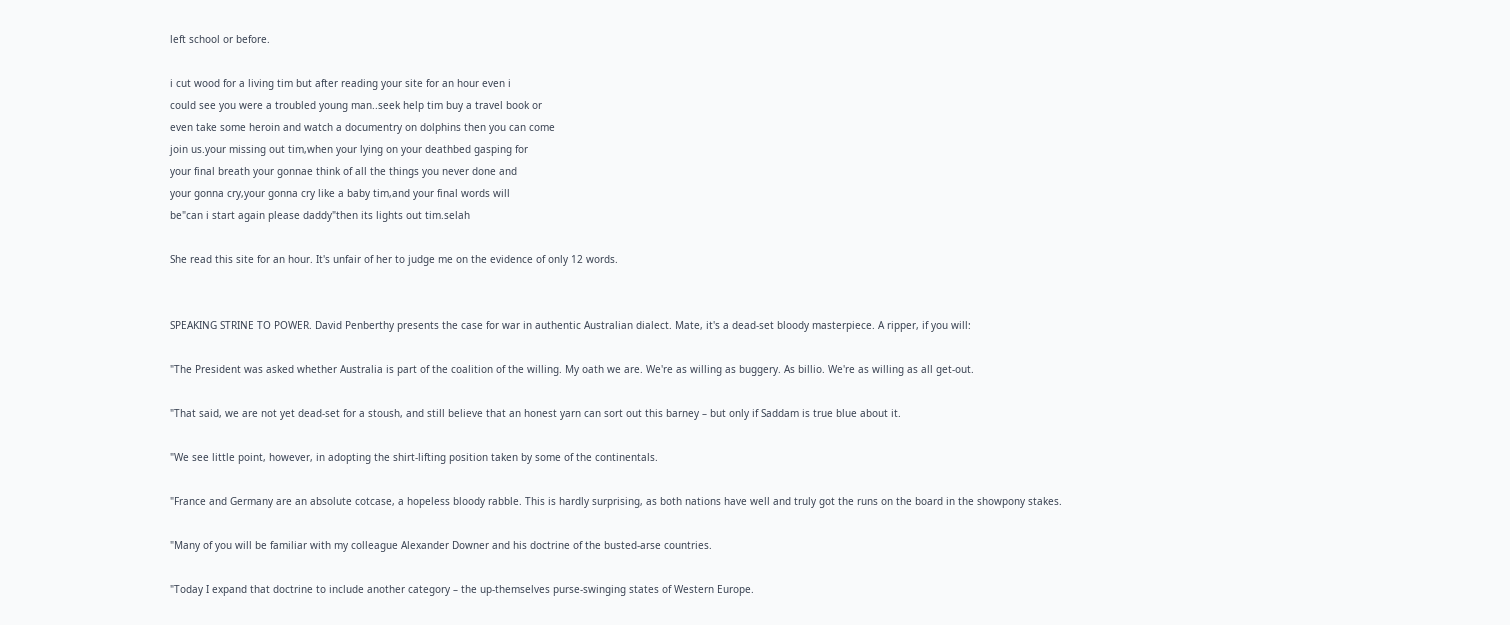left school or before.

i cut wood for a living tim but after reading your site for an hour even i
could see you were a troubled young man..seek help tim buy a travel book or
even take some heroin and watch a documentry on dolphins then you can come
join us.your missing out tim,when your lying on your deathbed gasping for
your final breath your gonnae think of all the things you never done and
your gonna cry,your gonna cry like a baby tim,and your final words will
be"can i start again please daddy"then its lights out tim.selah

She read this site for an hour. It's unfair of her to judge me on the evidence of only 12 words.


SPEAKING STRINE TO POWER. David Penberthy presents the case for war in authentic Australian dialect. Mate, it's a dead-set bloody masterpiece. A ripper, if you will:

"The President was asked whether Australia is part of the coalition of the willing. My oath we are. We're as willing as buggery. As billio. We're as willing as all get-out.

"That said, we are not yet dead-set for a stoush, and still believe that an honest yarn can sort out this barney – but only if Saddam is true blue about it.

"We see little point, however, in adopting the shirt-lifting position taken by some of the continentals.

"France and Germany are an absolute cotcase, a hopeless bloody rabble. This is hardly surprising, as both nations have well and truly got the runs on the board in the showpony stakes.

"Many of you will be familiar with my colleague Alexander Downer and his doctrine of the busted-arse countries.

"Today I expand that doctrine to include another category – the up-themselves purse-swinging states of Western Europe.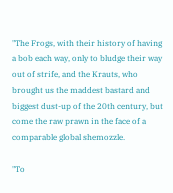"The Frogs, with their history of having a bob each way, only to bludge their way out of strife, and the Krauts, who brought us the maddest bastard and biggest dust-up of the 20th century, but come the raw prawn in the face of a comparable global shemozzle.

"To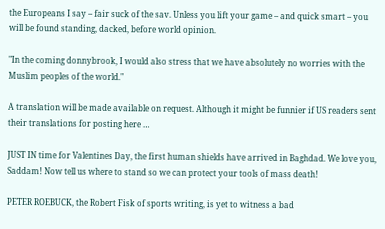the Europeans I say – fair suck of the sav. Unless you lift your game – and quick smart – you will be found standing, dacked, before world opinion.

"In the coming donnybrook, I would also stress that we have absolutely no worries with the Muslim peoples of the world."

A translation will be made available on request. Although it might be funnier if US readers sent their translations for posting here …

JUST IN time for Valentines Day, the first human shields have arrived in Baghdad. We love you, Saddam! Now tell us where to stand so we can protect your tools of mass death!

PETER ROEBUCK, the Robert Fisk of sports writing, is yet to witness a bad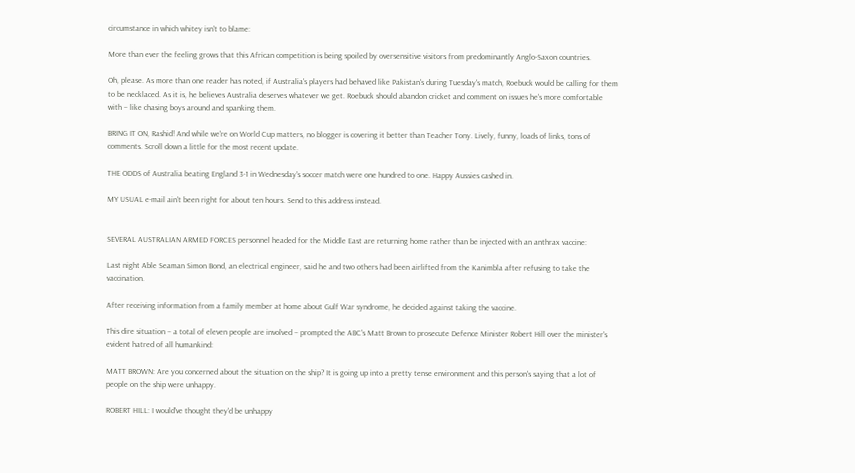circumstance in which whitey isn't to blame:

More than ever the feeling grows that this African competition is being spoiled by oversensitive visitors from predominantly Anglo-Saxon countries.

Oh, please. As more than one reader has noted, if Australia's players had behaved like Pakistan's during Tuesday's match, Roebuck would be calling for them to be necklaced. As it is, he believes Australia deserves whatever we get. Roebuck should abandon cricket and comment on issues he's more comfortable with – like chasing boys around and spanking them.

BRING IT ON, Rashid! And while we're on World Cup matters, no blogger is covering it better than Teacher Tony. Lively, funny, loads of links, tons of comments. Scroll down a little for the most recent update.

THE ODDS of Australia beating England 3-1 in Wednesday's soccer match were one hundred to one. Happy Aussies cashed in.

MY USUAL e-mail ain't been right for about ten hours. Send to this address instead.


SEVERAL AUSTRALIAN ARMED FORCES personnel headed for the Middle East are returning home rather than be injected with an anthrax vaccine:

Last night Able Seaman Simon Bond, an electrical engineer, said he and two others had been airlifted from the Kanimbla after refusing to take the vaccination.

After receiving information from a family member at home about Gulf War syndrome, he decided against taking the vaccine.

This dire situation – a total of eleven people are involved – prompted the ABC's Matt Brown to prosecute Defence Minister Robert Hill over the minister's evident hatred of all humankind:

MATT BROWN: Are you concerned about the situation on the ship? It is going up into a pretty tense environment and this person's saying that a lot of people on the ship were unhappy.

ROBERT HILL: I would've thought they'd be unhappy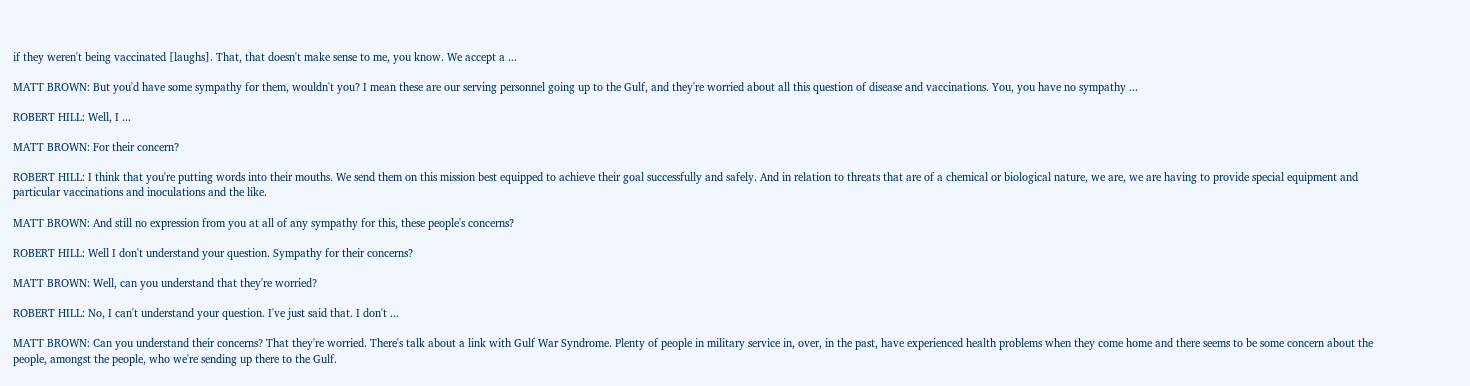if they weren't being vaccinated [laughs]. That, that doesn't make sense to me, you know. We accept a ...

MATT BROWN: But you'd have some sympathy for them, wouldn't you? I mean these are our serving personnel going up to the Gulf, and they're worried about all this question of disease and vaccinations. You, you have no sympathy ...

ROBERT HILL: Well, I ...

MATT BROWN: For their concern?

ROBERT HILL: I think that you're putting words into their mouths. We send them on this mission best equipped to achieve their goal successfully and safely. And in relation to threats that are of a chemical or biological nature, we are, we are having to provide special equipment and particular vaccinations and inoculations and the like.

MATT BROWN: And still no expression from you at all of any sympathy for this, these people's concerns?

ROBERT HILL: Well I don't understand your question. Sympathy for their concerns?

MATT BROWN: Well, can you understand that they're worried?

ROBERT HILL: No, I can't understand your question. I've just said that. I don't ...

MATT BROWN: Can you understand their concerns? That they're worried. There's talk about a link with Gulf War Syndrome. Plenty of people in military service in, over, in the past, have experienced health problems when they come home and there seems to be some concern about the people, amongst the people, who we're sending up there to the Gulf.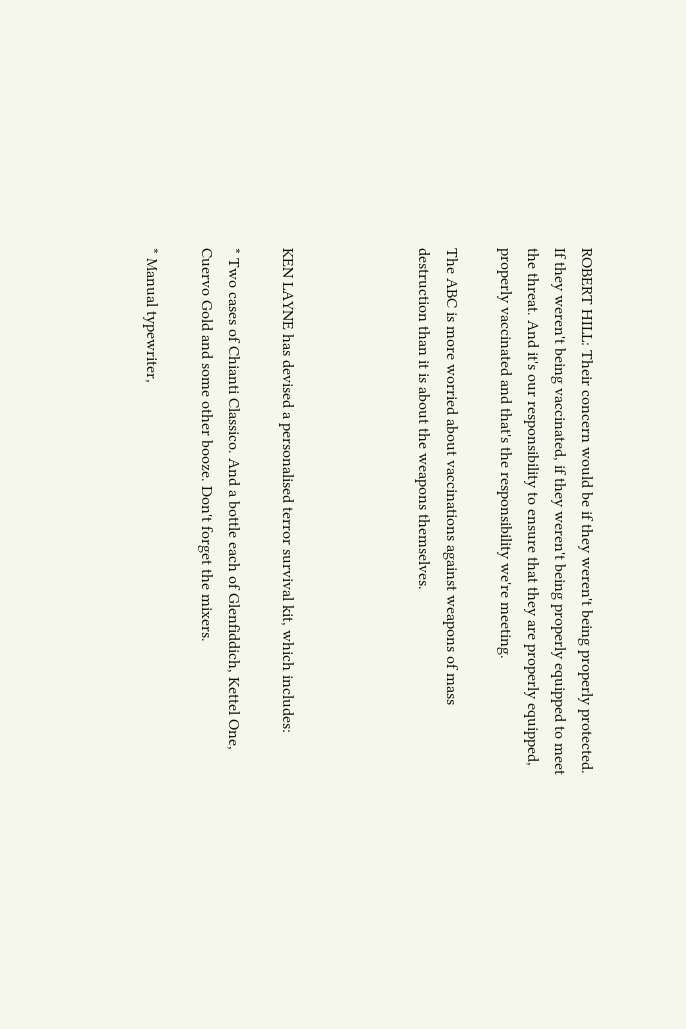ROBERT HILL: Their concern would be if they weren't being properly protected. If they weren't being vaccinated, if they weren't being properly equipped to meet the threat. And it's our responsibility to ensure that they are properly equipped, properly vaccinated and that's the responsibility we're meeting.

The ABC is more worried about vaccinations against weapons of mass destruction than it is about the weapons themselves.




KEN LAYNE has devised a personalised terror survival kit, which includes:

* Two cases of Chianti Classico. And a bottle each of Glenfiddich, Kettel One, Cuervo Gold and some other booze. Don't forget the mixers.

* Manual typewriter,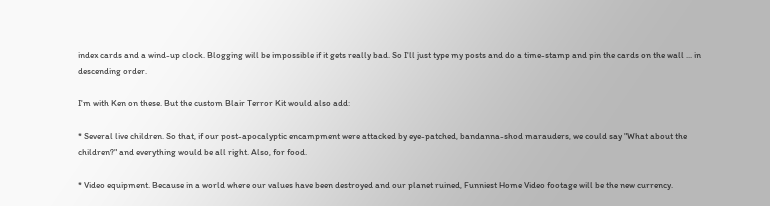index cards and a wind-up clock. Blogging will be impossible if it gets really bad. So I'll just type my posts and do a time-stamp and pin the cards on the wall ... in descending order.

I'm with Ken on these. But the custom Blair Terror Kit would also add:

* Several live children. So that, if our post-apocalyptic encampment were attacked by eye-patched, bandanna-shod marauders, we could say "What about the children?" and everything would be all right. Also, for food.

* Video equipment. Because in a world where our values have been destroyed and our planet ruined, Funniest Home Video footage will be the new currency.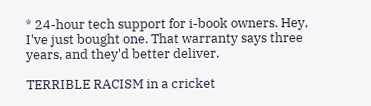* 24-hour tech support for i-book owners. Hey, I've just bought one. That warranty says three years, and they'd better deliver.

TERRIBLE RACISM in a cricket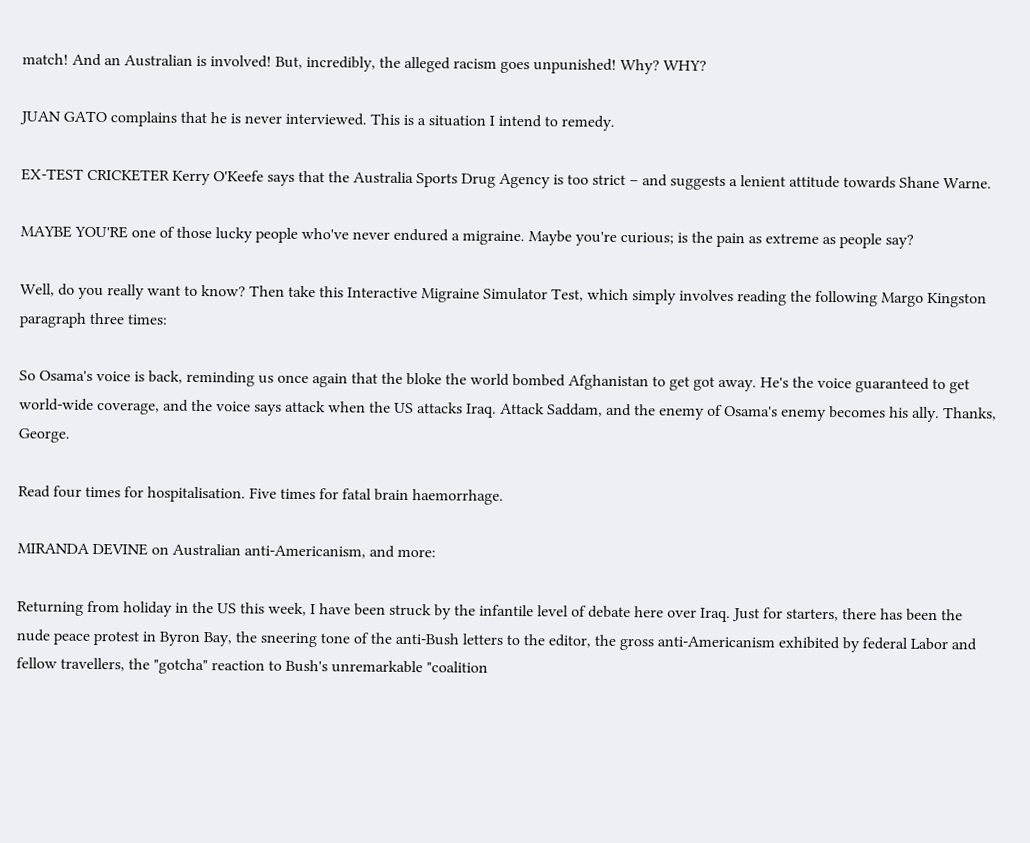match! And an Australian is involved! But, incredibly, the alleged racism goes unpunished! Why? WHY?

JUAN GATO complains that he is never interviewed. This is a situation I intend to remedy.

EX-TEST CRICKETER Kerry O'Keefe says that the Australia Sports Drug Agency is too strict – and suggests a lenient attitude towards Shane Warne.

MAYBE YOU'RE one of those lucky people who've never endured a migraine. Maybe you're curious; is the pain as extreme as people say?

Well, do you really want to know? Then take this Interactive Migraine Simulator Test, which simply involves reading the following Margo Kingston paragraph three times:

So Osama's voice is back, reminding us once again that the bloke the world bombed Afghanistan to get got away. He's the voice guaranteed to get world-wide coverage, and the voice says attack when the US attacks Iraq. Attack Saddam, and the enemy of Osama's enemy becomes his ally. Thanks, George.

Read four times for hospitalisation. Five times for fatal brain haemorrhage.

MIRANDA DEVINE on Australian anti-Americanism, and more:

Returning from holiday in the US this week, I have been struck by the infantile level of debate here over Iraq. Just for starters, there has been the nude peace protest in Byron Bay, the sneering tone of the anti-Bush letters to the editor, the gross anti-Americanism exhibited by federal Labor and fellow travellers, the "gotcha" reaction to Bush's unremarkable "coalition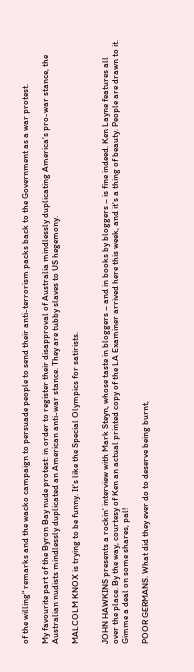of the willing" remarks and the wacko campaign to persuade people to send their anti-terrorism packs back to the Government as a war protest.

My favourite part of the Byron Bay nude protest: in order to register their disapproval of Australia mindlessly duplicating America's pro-war stance, the Australian nudists mindlessly duplicated an American anti-war stance. They are tubby slaves to US hegemony.

MALCOLM KNOX is trying to be funny. It's like the Special Olympics for satirists.


JOHN HAWKINS presents a rockin' interview with Mark Steyn, whose taste in bloggers – and in books by bloggers – is fine indeed. Ken Layne features all over the place. By the way, courtesy of Ken an actual printed copy of the LA Examiner arrived here this week, and it's a thing of beauty. People are drawn to it. Gimme a deal on some shares, pal!

POOR GERMANS. What did they ever do to deserve being burnt,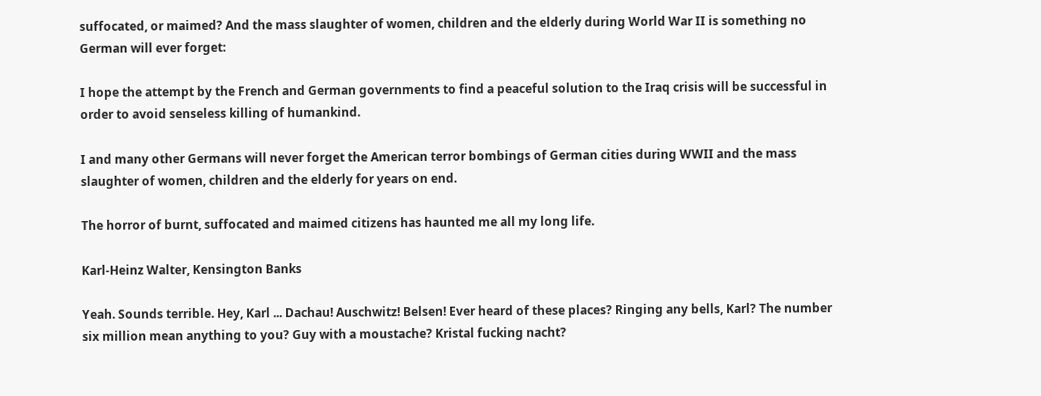suffocated, or maimed? And the mass slaughter of women, children and the elderly during World War II is something no German will ever forget:

I hope the attempt by the French and German governments to find a peaceful solution to the Iraq crisis will be successful in order to avoid senseless killing of humankind.

I and many other Germans will never forget the American terror bombings of German cities during WWII and the mass slaughter of women, children and the elderly for years on end.

The horror of burnt, suffocated and maimed citizens has haunted me all my long life.

Karl-Heinz Walter, Kensington Banks

Yeah. Sounds terrible. Hey, Karl ... Dachau! Auschwitz! Belsen! Ever heard of these places? Ringing any bells, Karl? The number six million mean anything to you? Guy with a moustache? Kristal fucking nacht?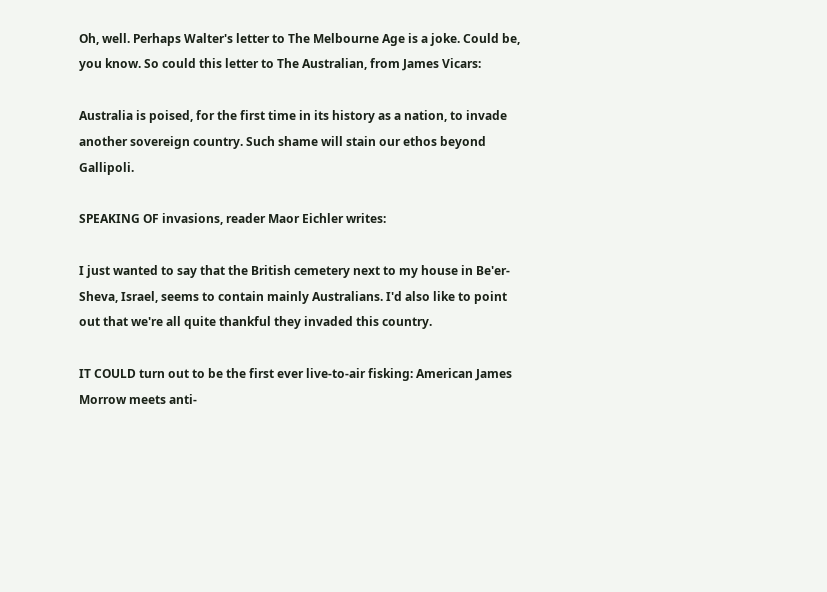Oh, well. Perhaps Walter's letter to The Melbourne Age is a joke. Could be, you know. So could this letter to The Australian, from James Vicars:

Australia is poised, for the first time in its history as a nation, to invade another sovereign country. Such shame will stain our ethos beyond Gallipoli.

SPEAKING OF invasions, reader Maor Eichler writes:

I just wanted to say that the British cemetery next to my house in Be'er-Sheva, Israel, seems to contain mainly Australians. I'd also like to point out that we're all quite thankful they invaded this country.

IT COULD turn out to be the first ever live-to-air fisking: American James Morrow meets anti-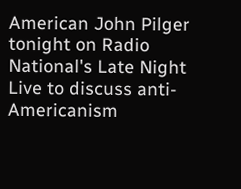American John Pilger tonight on Radio National's Late Night Live to discuss anti-Americanism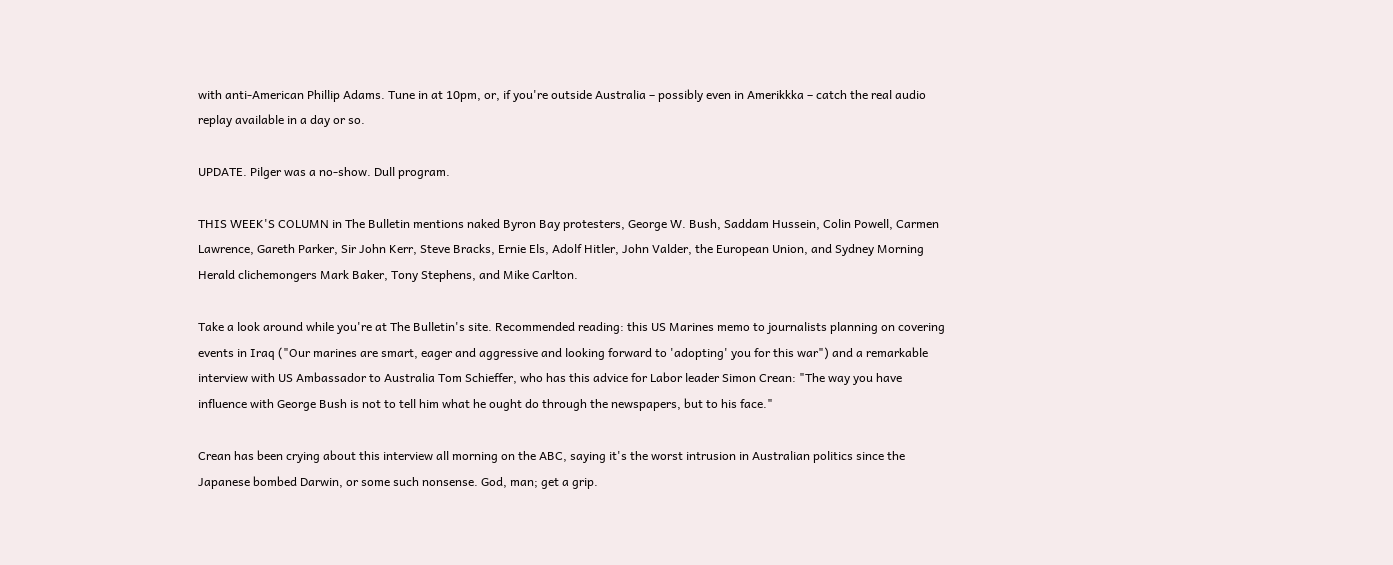with anti-American Phillip Adams. Tune in at 10pm, or, if you're outside Australia – possibly even in Amerikkka – catch the real audio replay available in a day or so.

UPDATE. Pilger was a no-show. Dull program.

THIS WEEK'S COLUMN in The Bulletin mentions naked Byron Bay protesters, George W. Bush, Saddam Hussein, Colin Powell, Carmen Lawrence, Gareth Parker, Sir John Kerr, Steve Bracks, Ernie Els, Adolf Hitler, John Valder, the European Union, and Sydney Morning Herald clichemongers Mark Baker, Tony Stephens, and Mike Carlton.

Take a look around while you're at The Bulletin's site. Recommended reading: this US Marines memo to journalists planning on covering events in Iraq ("Our marines are smart, eager and aggressive and looking forward to 'adopting' you for this war") and a remarkable interview with US Ambassador to Australia Tom Schieffer, who has this advice for Labor leader Simon Crean: "The way you have influence with George Bush is not to tell him what he ought do through the newspapers, but to his face."

Crean has been crying about this interview all morning on the ABC, saying it's the worst intrusion in Australian politics since the Japanese bombed Darwin, or some such nonsense. God, man; get a grip.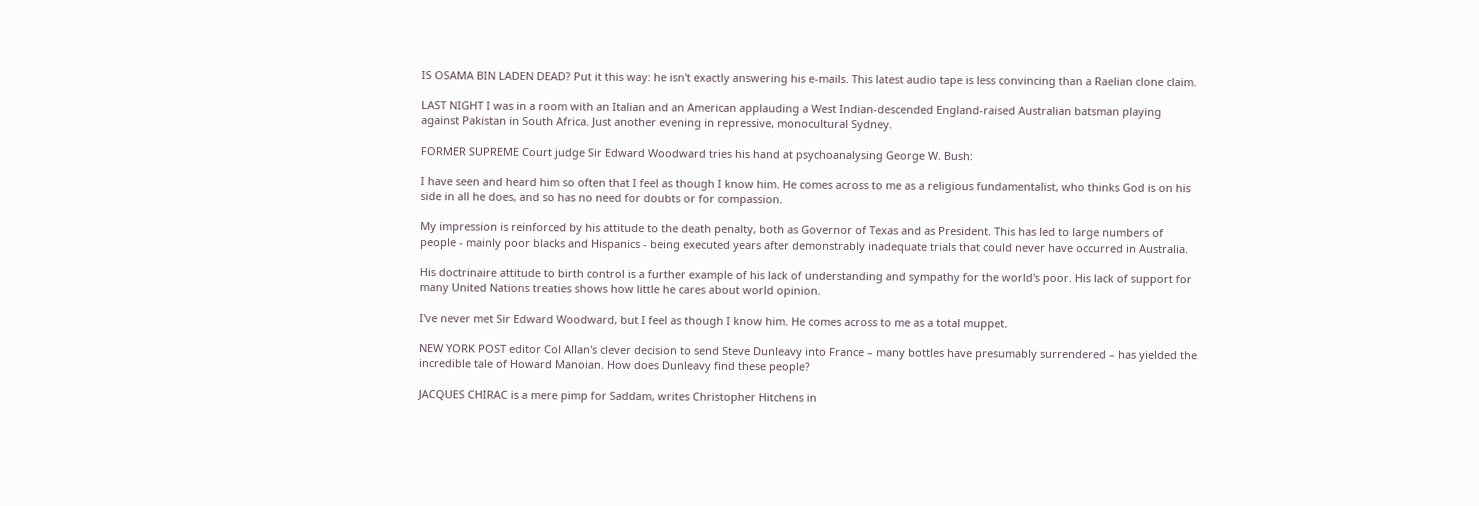IS OSAMA BIN LADEN DEAD? Put it this way: he isn't exactly answering his e-mails. This latest audio tape is less convincing than a Raelian clone claim.

LAST NIGHT I was in a room with an Italian and an American applauding a West Indian-descended England-raised Australian batsman playing against Pakistan in South Africa. Just another evening in repressive, monocultural Sydney.

FORMER SUPREME Court judge Sir Edward Woodward tries his hand at psychoanalysing George W. Bush:

I have seen and heard him so often that I feel as though I know him. He comes across to me as a religious fundamentalist, who thinks God is on his side in all he does, and so has no need for doubts or for compassion.

My impression is reinforced by his attitude to the death penalty, both as Governor of Texas and as President. This has led to large numbers of people - mainly poor blacks and Hispanics - being executed years after demonstrably inadequate trials that could never have occurred in Australia.

His doctrinaire attitude to birth control is a further example of his lack of understanding and sympathy for the world's poor. His lack of support for many United Nations treaties shows how little he cares about world opinion.

I've never met Sir Edward Woodward, but I feel as though I know him. He comes across to me as a total muppet.

NEW YORK POST editor Col Allan's clever decision to send Steve Dunleavy into France – many bottles have presumably surrendered – has yielded the incredible tale of Howard Manoian. How does Dunleavy find these people?

JACQUES CHIRAC is a mere pimp for Saddam, writes Christopher Hitchens in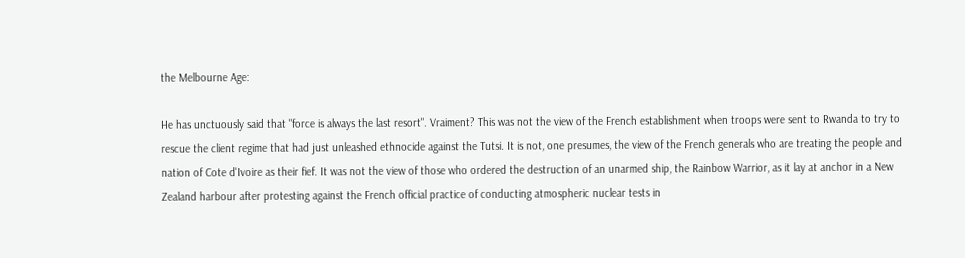the Melbourne Age:

He has unctuously said that "force is always the last resort". Vraiment? This was not the view of the French establishment when troops were sent to Rwanda to try to rescue the client regime that had just unleashed ethnocide against the Tutsi. It is not, one presumes, the view of the French generals who are treating the people and nation of Cote d'Ivoire as their fief. It was not the view of those who ordered the destruction of an unarmed ship, the Rainbow Warrior, as it lay at anchor in a New Zealand harbour after protesting against the French official practice of conducting atmospheric nuclear tests in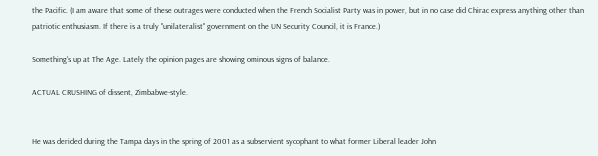the Pacific. (I am aware that some of these outrages were conducted when the French Socialist Party was in power, but in no case did Chirac express anything other than patriotic enthusiasm. If there is a truly "unilateralist" government on the UN Security Council, it is France.)

Something's up at The Age. Lately the opinion pages are showing ominous signs of balance.

ACTUAL CRUSHING of dissent, Zimbabwe-style.


He was derided during the Tampa days in the spring of 2001 as a subservient sycophant to what former Liberal leader John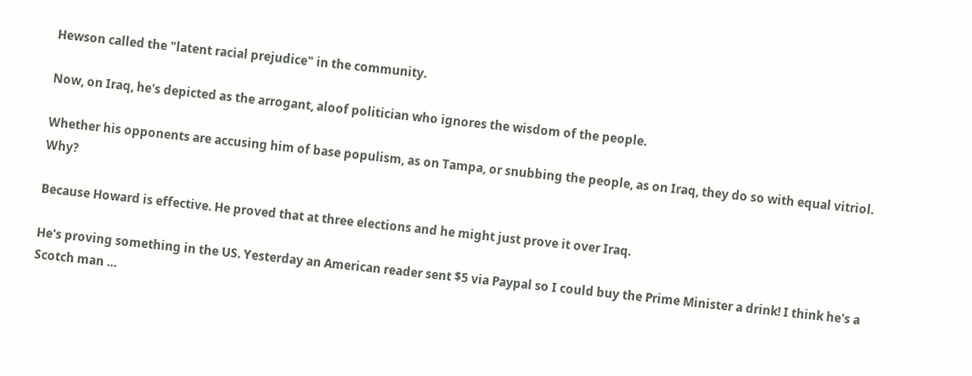Hewson called the "latent racial prejudice" in the community.

Now, on Iraq, he's depicted as the arrogant, aloof politician who ignores the wisdom of the people.

Whether his opponents are accusing him of base populism, as on Tampa, or snubbing the people, as on Iraq, they do so with equal vitriol. Why?

Because Howard is effective. He proved that at three elections and he might just prove it over Iraq.

He's proving something in the US. Yesterday an American reader sent $5 via Paypal so I could buy the Prime Minister a drink! I think he's a Scotch man …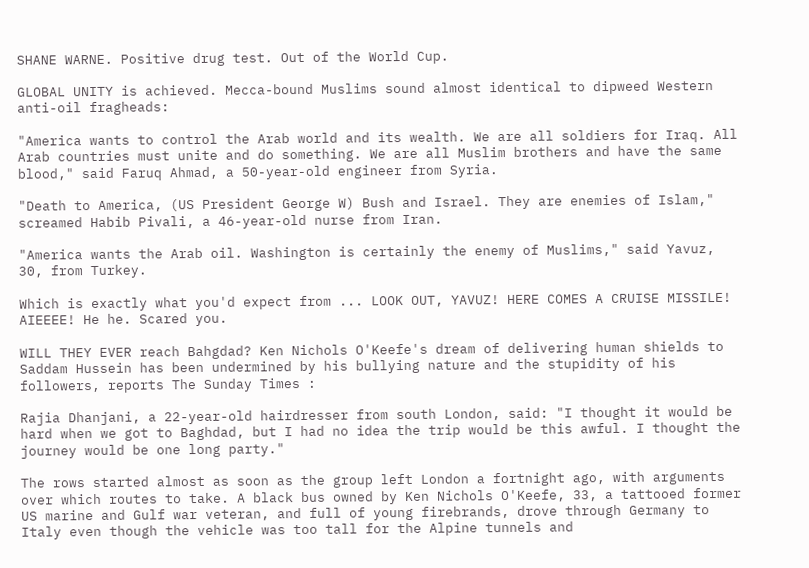SHANE WARNE. Positive drug test. Out of the World Cup.

GLOBAL UNITY is achieved. Mecca-bound Muslims sound almost identical to dipweed Western anti-oil fragheads:

"America wants to control the Arab world and its wealth. We are all soldiers for Iraq. All Arab countries must unite and do something. We are all Muslim brothers and have the same blood," said Faruq Ahmad, a 50-year-old engineer from Syria.

"Death to America, (US President George W) Bush and Israel. They are enemies of Islam," screamed Habib Pivali, a 46-year-old nurse from Iran.

"America wants the Arab oil. Washington is certainly the enemy of Muslims," said Yavuz, 30, from Turkey.

Which is exactly what you'd expect from ... LOOK OUT, YAVUZ! HERE COMES A CRUISE MISSILE! AIEEEE! He he. Scared you.

WILL THEY EVER reach Bahgdad? Ken Nichols O'Keefe's dream of delivering human shields to Saddam Hussein has been undermined by his bullying nature and the stupidity of his followers, reports The Sunday Times :

Rajia Dhanjani, a 22-year-old hairdresser from south London, said: "I thought it would be hard when we got to Baghdad, but I had no idea the trip would be this awful. I thought the journey would be one long party."

The rows started almost as soon as the group left London a fortnight ago, with arguments over which routes to take. A black bus owned by Ken Nichols O'Keefe, 33, a tattooed former US marine and Gulf war veteran, and full of young firebrands, drove through Germany to Italy even though the vehicle was too tall for the Alpine tunnels and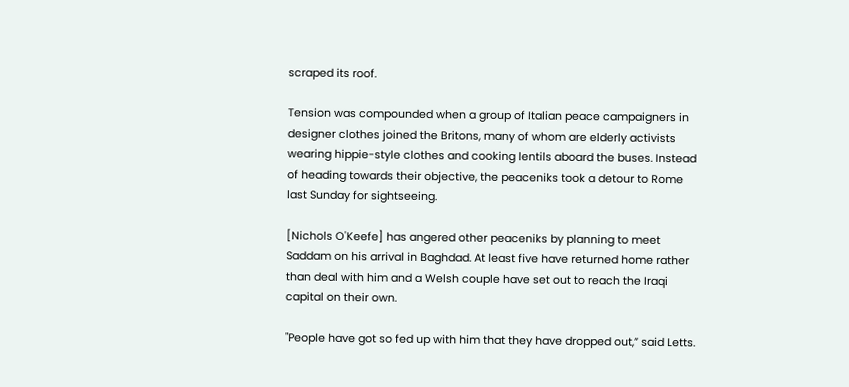scraped its roof.

Tension was compounded when a group of Italian peace campaigners in designer clothes joined the Britons, many of whom are elderly activists wearing hippie-style clothes and cooking lentils aboard the buses. Instead of heading towards their objective, the peaceniks took a detour to Rome last Sunday for sightseeing.

[Nichols O'Keefe] has angered other peaceniks by planning to meet Saddam on his arrival in Baghdad. At least five have returned home rather than deal with him and a Welsh couple have set out to reach the Iraqi capital on their own.

"People have got so fed up with him that they have dropped out,” said Letts.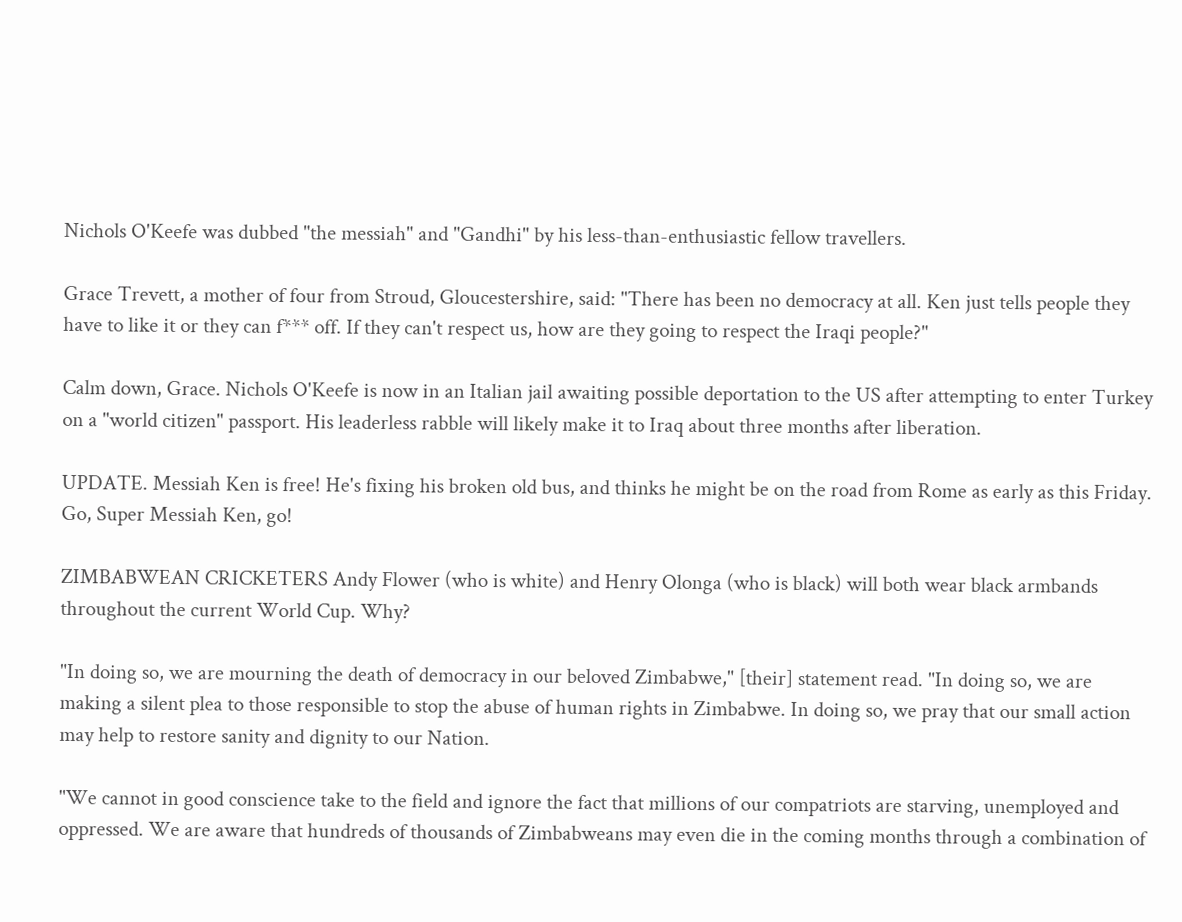Nichols O'Keefe was dubbed "the messiah" and "Gandhi" by his less-than-enthusiastic fellow travellers.

Grace Trevett, a mother of four from Stroud, Gloucestershire, said: "There has been no democracy at all. Ken just tells people they have to like it or they can f*** off. If they can't respect us, how are they going to respect the Iraqi people?"

Calm down, Grace. Nichols O'Keefe is now in an Italian jail awaiting possible deportation to the US after attempting to enter Turkey on a "world citizen" passport. His leaderless rabble will likely make it to Iraq about three months after liberation.

UPDATE. Messiah Ken is free! He's fixing his broken old bus, and thinks he might be on the road from Rome as early as this Friday. Go, Super Messiah Ken, go!

ZIMBABWEAN CRICKETERS Andy Flower (who is white) and Henry Olonga (who is black) will both wear black armbands throughout the current World Cup. Why?

"In doing so, we are mourning the death of democracy in our beloved Zimbabwe," [their] statement read. "In doing so, we are making a silent plea to those responsible to stop the abuse of human rights in Zimbabwe. In doing so, we pray that our small action may help to restore sanity and dignity to our Nation.

"We cannot in good conscience take to the field and ignore the fact that millions of our compatriots are starving, unemployed and oppressed. We are aware that hundreds of thousands of Zimbabweans may even die in the coming months through a combination of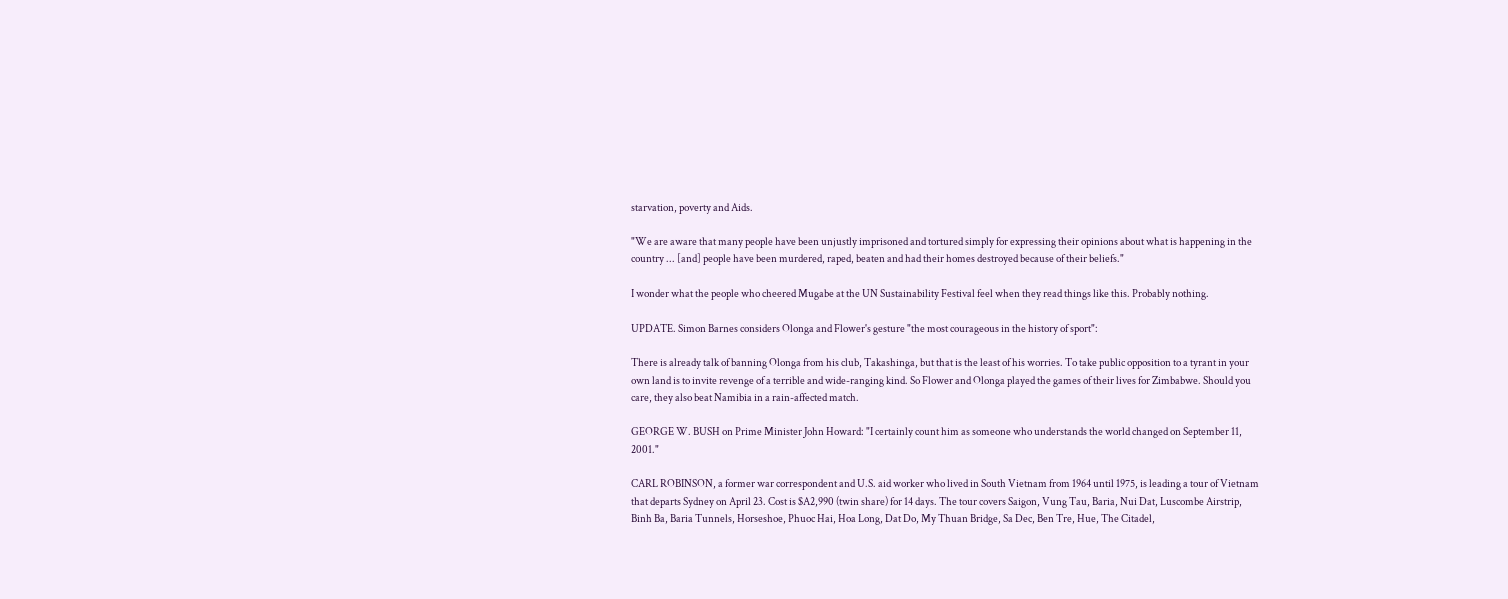starvation, poverty and Aids.

"We are aware that many people have been unjustly imprisoned and tortured simply for expressing their opinions about what is happening in the country ... [and] people have been murdered, raped, beaten and had their homes destroyed because of their beliefs."

I wonder what the people who cheered Mugabe at the UN Sustainability Festival feel when they read things like this. Probably nothing.

UPDATE. Simon Barnes considers Olonga and Flower's gesture "the most courageous in the history of sport":

There is already talk of banning Olonga from his club, Takashinga, but that is the least of his worries. To take public opposition to a tyrant in your own land is to invite revenge of a terrible and wide-ranging kind. So Flower and Olonga played the games of their lives for Zimbabwe. Should you care, they also beat Namibia in a rain-affected match.

GEORGE W. BUSH on Prime Minister John Howard: "I certainly count him as someone who understands the world changed on September 11, 2001."

CARL ROBINSON, a former war correspondent and U.S. aid worker who lived in South Vietnam from 1964 until 1975, is leading a tour of Vietnam that departs Sydney on April 23. Cost is $A2,990 (twin share) for 14 days. The tour covers Saigon, Vung Tau, Baria, Nui Dat, Luscombe Airstrip, Binh Ba, Baria Tunnels, Horseshoe, Phuoc Hai, Hoa Long, Dat Do, My Thuan Bridge, Sa Dec, Ben Tre, Hue, The Citadel,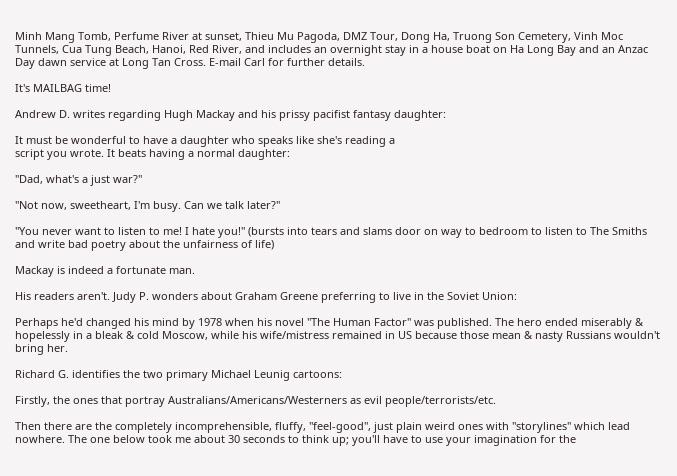Minh Mang Tomb, Perfume River at sunset, Thieu Mu Pagoda, DMZ Tour, Dong Ha, Truong Son Cemetery, Vinh Moc Tunnels, Cua Tung Beach, Hanoi, Red River, and includes an overnight stay in a house boat on Ha Long Bay and an Anzac Day dawn service at Long Tan Cross. E-mail Carl for further details.

It's MAILBAG time!

Andrew D. writes regarding Hugh Mackay and his prissy pacifist fantasy daughter:

It must be wonderful to have a daughter who speaks like she's reading a
script you wrote. It beats having a normal daughter:

"Dad, what's a just war?"

"Not now, sweetheart, I'm busy. Can we talk later?"

"You never want to listen to me! I hate you!" (bursts into tears and slams door on way to bedroom to listen to The Smiths and write bad poetry about the unfairness of life)

Mackay is indeed a fortunate man.

His readers aren't. Judy P. wonders about Graham Greene preferring to live in the Soviet Union:

Perhaps he'd changed his mind by 1978 when his novel "The Human Factor" was published. The hero ended miserably & hopelessly in a bleak & cold Moscow, while his wife/mistress remained in US because those mean & nasty Russians wouldn't bring her.

Richard G. identifies the two primary Michael Leunig cartoons:

Firstly, the ones that portray Australians/Americans/Westerners as evil people/terrorists/etc.

Then there are the completely incomprehensible, fluffy, "feel-good", just plain weird ones with "storylines" which lead nowhere. The one below took me about 30 seconds to think up; you'll have to use your imagination for the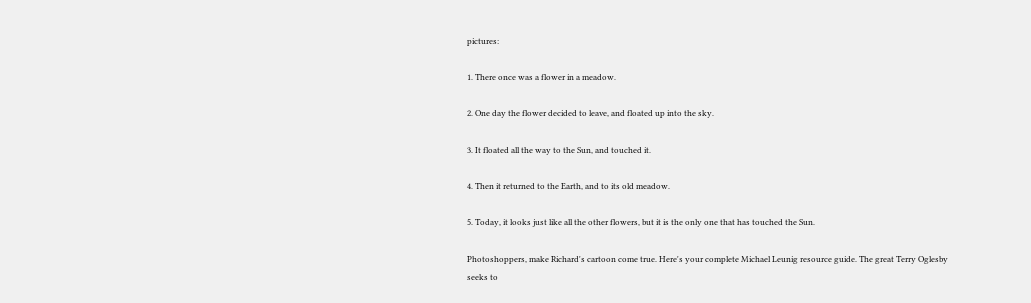pictures:

1. There once was a flower in a meadow.

2. One day the flower decided to leave, and floated up into the sky.

3. It floated all the way to the Sun, and touched it.

4. Then it returned to the Earth, and to its old meadow.

5. Today, it looks just like all the other flowers, but it is the only one that has touched the Sun.

Photoshoppers, make Richard's cartoon come true. Here's your complete Michael Leunig resource guide. The great Terry Oglesby seeks to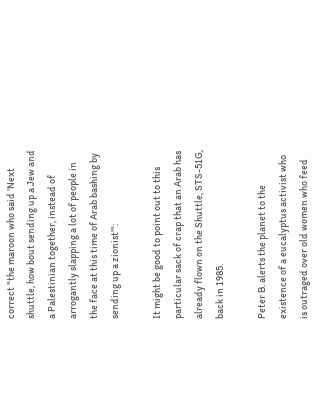correct "the maroon who said 'Next shuttle, how bout sending up a Jew and a Palestinian together, instead of arrogantly slapping a lot of people in the face at this time of Arab bashing by sending up a zionist'":

It might be good to point out to this particular sack of crap that an Arab has already flown on the Shuttle, STS-51G, back in 1985.

Peter B. alerts the planet to the existence of a eucalyptus activist who is outraged over old women who feed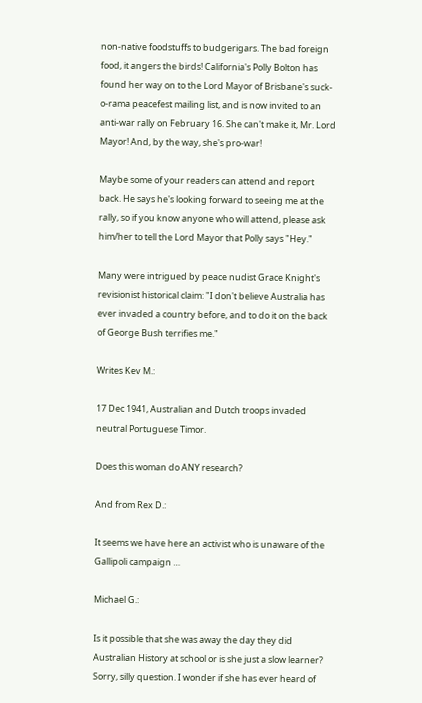non-native foodstuffs to budgerigars. The bad foreign food, it angers the birds! California's Polly Bolton has found her way on to the Lord Mayor of Brisbane's suck-o-rama peacefest mailing list, and is now invited to an anti-war rally on February 16. She can't make it, Mr. Lord Mayor! And, by the way, she's pro-war!

Maybe some of your readers can attend and report back. He says he's looking forward to seeing me at the rally, so if you know anyone who will attend, please ask him/her to tell the Lord Mayor that Polly says "Hey."

Many were intrigued by peace nudist Grace Knight's revisionist historical claim: "I don't believe Australia has ever invaded a country before, and to do it on the back of George Bush terrifies me."

Writes Kev M.:

17 Dec 1941, Australian and Dutch troops invaded neutral Portuguese Timor.

Does this woman do ANY research?

And from Rex D.:

It seems we have here an activist who is unaware of the Gallipoli campaign …

Michael G.:

Is it possible that she was away the day they did Australian History at school or is she just a slow learner? Sorry, silly question. I wonder if she has ever heard of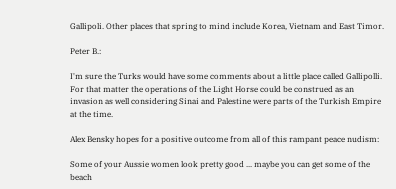Gallipoli. Other places that spring to mind include Korea, Vietnam and East Timor.

Peter B.:

I'm sure the Turks would have some comments about a little place called Gallipolli. For that matter the operations of the Light Horse could be construed as an invasion as well considering Sinai and Palestine were parts of the Turkish Empire at the time.

Alex Bensky hopes for a positive outcome from all of this rampant peace nudism:

Some of your Aussie women look pretty good ... maybe you can get some of the beach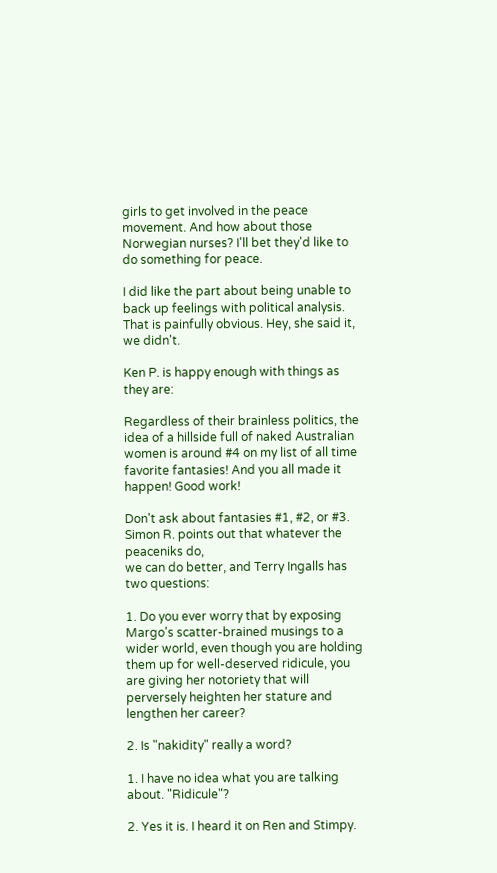girls to get involved in the peace movement. And how about those Norwegian nurses? I'll bet they'd like to do something for peace.

I did like the part about being unable to back up feelings with political analysis. That is painfully obvious. Hey, she said it, we didn't.

Ken P. is happy enough with things as they are:

Regardless of their brainless politics, the idea of a hillside full of naked Australian women is around #4 on my list of all time favorite fantasies! And you all made it happen! Good work!

Don't ask about fantasies #1, #2, or #3. Simon R. points out that whatever the peaceniks do,
we can do better, and Terry Ingalls has two questions:

1. Do you ever worry that by exposing Margo's scatter-brained musings to a wider world, even though you are holding them up for well-deserved ridicule, you are giving her notoriety that will perversely heighten her stature and lengthen her career?

2. Is "nakidity" really a word?

1. I have no idea what you are talking about. "Ridicule"?

2. Yes it is. I heard it on Ren and Stimpy.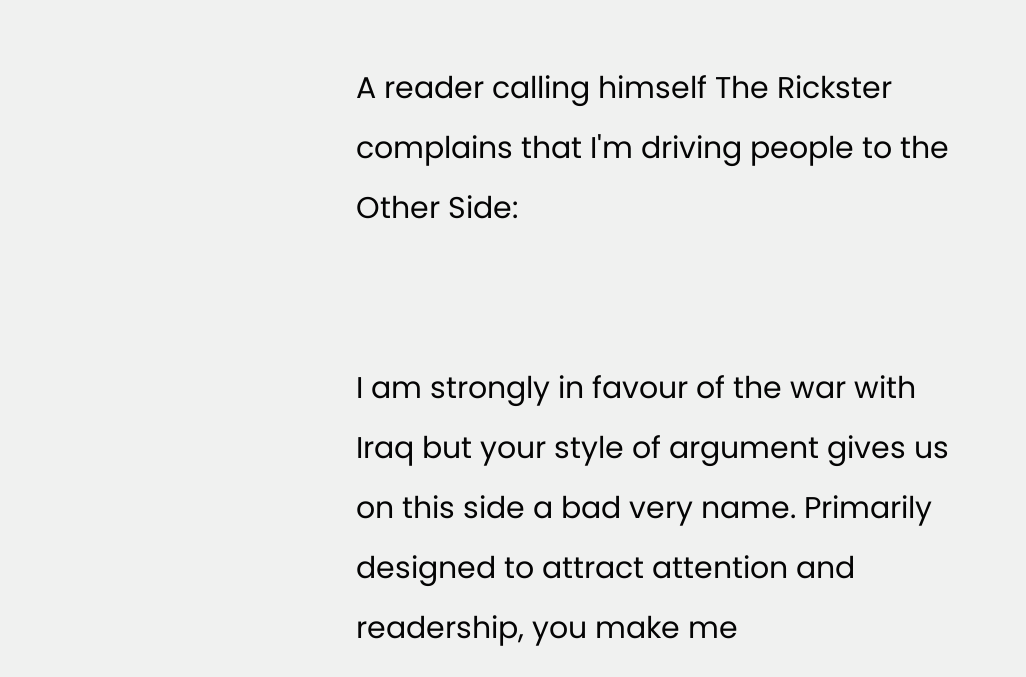A reader calling himself The Rickster complains that I'm driving people to the Other Side:


I am strongly in favour of the war with Iraq but your style of argument gives us on this side a bad very name. Primarily designed to attract attention and readership, you make me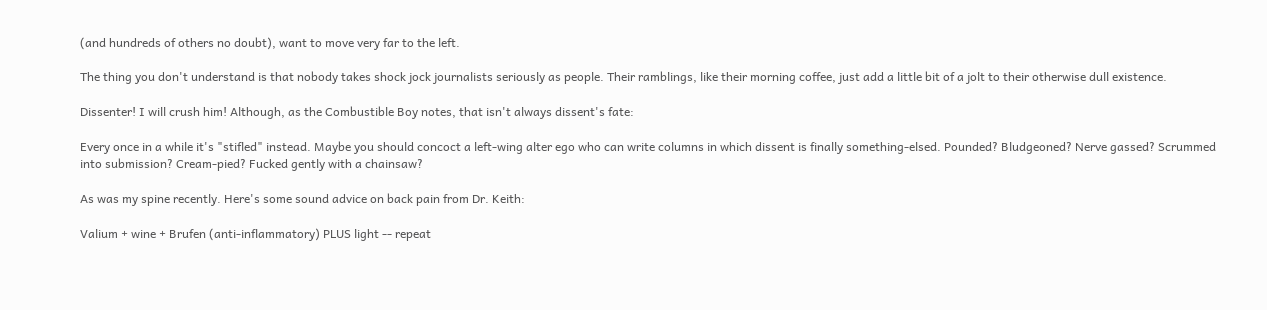(and hundreds of others no doubt), want to move very far to the left.

The thing you don't understand is that nobody takes shock jock journalists seriously as people. Their ramblings, like their morning coffee, just add a little bit of a jolt to their otherwise dull existence.

Dissenter! I will crush him! Although, as the Combustible Boy notes, that isn't always dissent's fate:

Every once in a while it's "stifled" instead. Maybe you should concoct a left-wing alter ego who can write columns in which dissent is finally something-elsed. Pounded? Bludgeoned? Nerve gassed? Scrummed into submission? Cream-pied? Fucked gently with a chainsaw?

As was my spine recently. Here's some sound advice on back pain from Dr. Keith:

Valium + wine + Brufen (anti-inflammatory) PLUS light -- repeat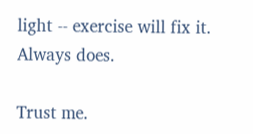light -- exercise will fix it. Always does.

Trust me.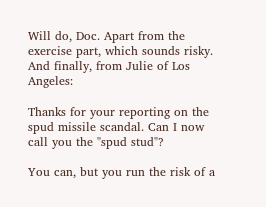Will do, Doc. Apart from the exercise part, which sounds risky. And finally, from Julie of Los Angeles:

Thanks for your reporting on the spud missile scandal. Can I now call you the "spud stud"?

You can, but you run the risk of a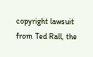copyright lawsuit from Ted Rall, the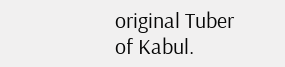original Tuber of Kabul.